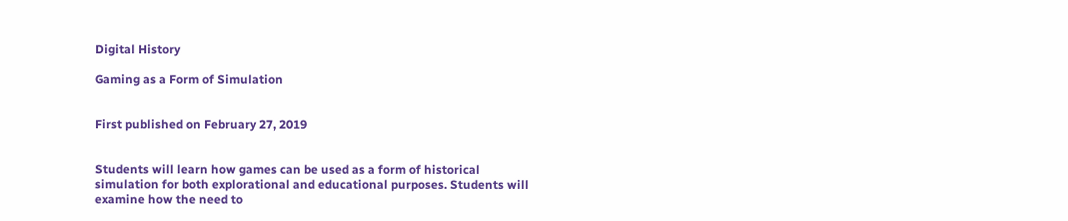Digital History

Gaming as a Form of Simulation


First published on February 27, 2019


Students will learn how games can be used as a form of historical simulation for both explorational and educational purposes. Students will examine how the need to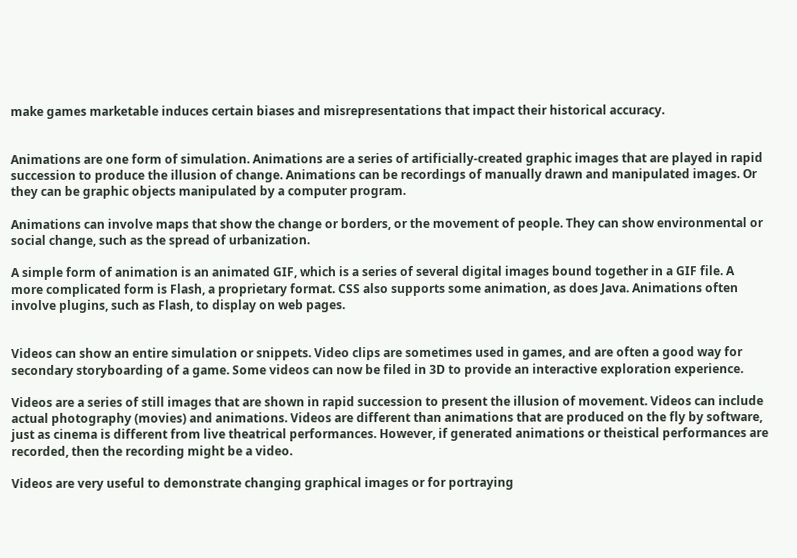make games marketable induces certain biases and misrepresentations that impact their historical accuracy.


Animations are one form of simulation. Animations are a series of artificially-created graphic images that are played in rapid succession to produce the illusion of change. Animations can be recordings of manually drawn and manipulated images. Or they can be graphic objects manipulated by a computer program.

Animations can involve maps that show the change or borders, or the movement of people. They can show environmental or social change, such as the spread of urbanization.

A simple form of animation is an animated GIF, which is a series of several digital images bound together in a GIF file. A more complicated form is Flash, a proprietary format. CSS also supports some animation, as does Java. Animations often involve plugins, such as Flash, to display on web pages.


Videos can show an entire simulation or snippets. Video clips are sometimes used in games, and are often a good way for secondary storyboarding of a game. Some videos can now be filed in 3D to provide an interactive exploration experience.

Videos are a series of still images that are shown in rapid succession to present the illusion of movement. Videos can include actual photography (movies) and animations. Videos are different than animations that are produced on the fly by software, just as cinema is different from live theatrical performances. However, if generated animations or theistical performances are recorded, then the recording might be a video.

Videos are very useful to demonstrate changing graphical images or for portraying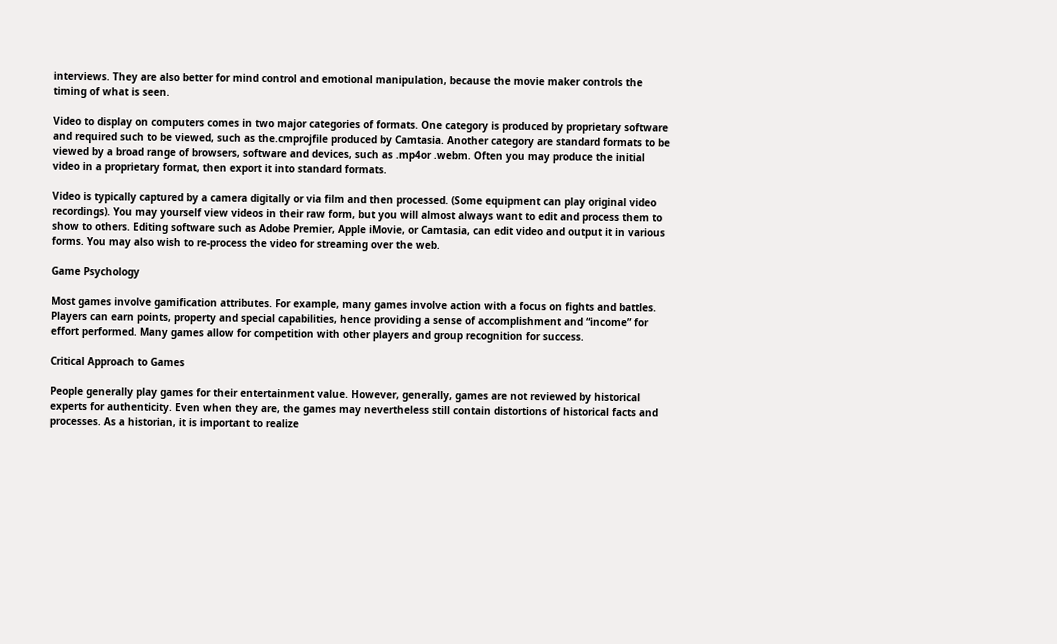interviews. They are also better for mind control and emotional manipulation, because the movie maker controls the timing of what is seen.

Video to display on computers comes in two major categories of formats. One category is produced by proprietary software and required such to be viewed, such as the.cmprojfile produced by Camtasia. Another category are standard formats to be viewed by a broad range of browsers, software and devices, such as .mp4or .webm. Often you may produce the initial video in a proprietary format, then export it into standard formats.

Video is typically captured by a camera digitally or via film and then processed. (Some equipment can play original video recordings). You may yourself view videos in their raw form, but you will almost always want to edit and process them to show to others. Editing software such as Adobe Premier, Apple iMovie, or Camtasia, can edit video and output it in various forms. You may also wish to re-process the video for streaming over the web.

Game Psychology

Most games involve gamification attributes. For example, many games involve action with a focus on fights and battles. Players can earn points, property and special capabilities, hence providing a sense of accomplishment and “income” for effort performed. Many games allow for competition with other players and group recognition for success.

Critical Approach to Games

People generally play games for their entertainment value. However, generally, games are not reviewed by historical experts for authenticity. Even when they are, the games may nevertheless still contain distortions of historical facts and processes. As a historian, it is important to realize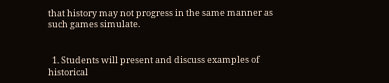that history may not progress in the same manner as such games simulate.


  1. Students will present and discuss examples of historical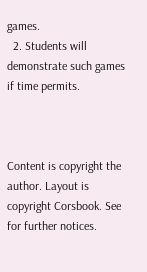games.
  2. Students will demonstrate such games if time permits.



Content is copyright the author. Layout is copyright Corsbook. See for further notices.